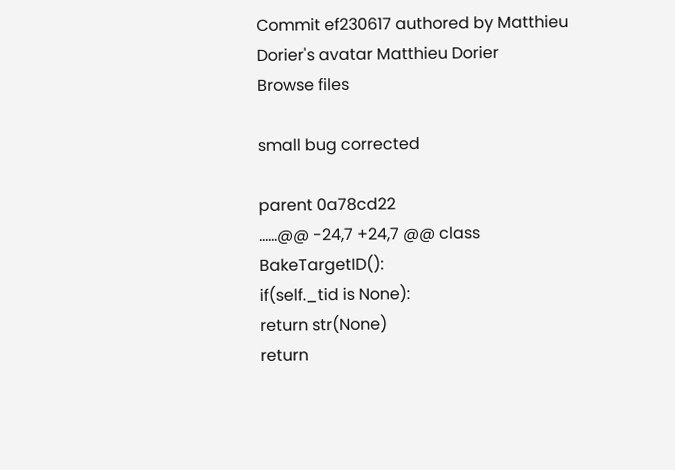Commit ef230617 authored by Matthieu Dorier's avatar Matthieu Dorier
Browse files

small bug corrected

parent 0a78cd22
......@@ -24,7 +24,7 @@ class BakeTargetID():
if(self._tid is None):
return str(None)
return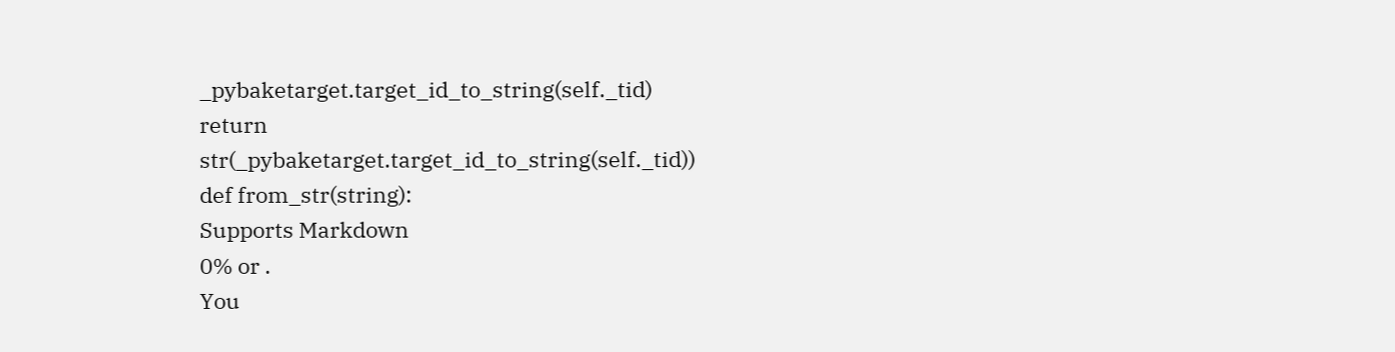_pybaketarget.target_id_to_string(self._tid)
return str(_pybaketarget.target_id_to_string(self._tid))
def from_str(string):
Supports Markdown
0% or .
You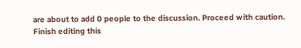are about to add 0 people to the discussion. Proceed with caution.
Finish editing this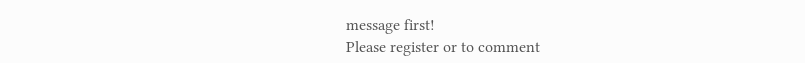message first!
Please register or to comment